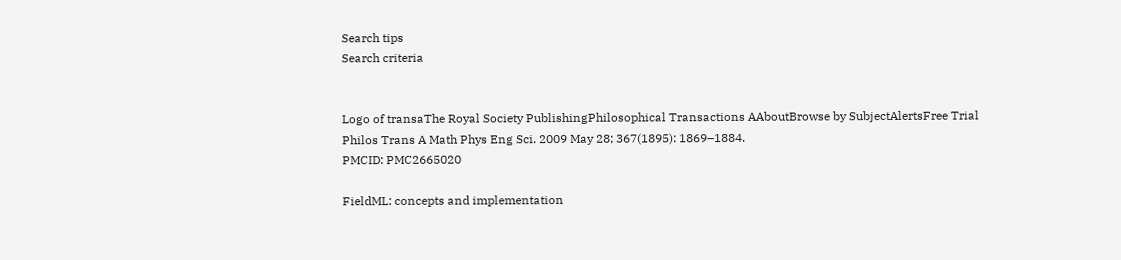Search tips
Search criteria


Logo of transaThe Royal Society PublishingPhilosophical Transactions AAboutBrowse by SubjectAlertsFree Trial
Philos Trans A Math Phys Eng Sci. 2009 May 28; 367(1895): 1869–1884.
PMCID: PMC2665020

FieldML: concepts and implementation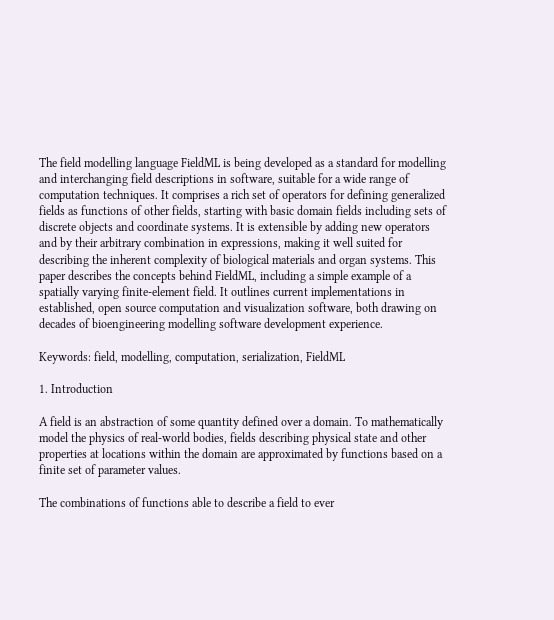The field modelling language FieldML is being developed as a standard for modelling and interchanging field descriptions in software, suitable for a wide range of computation techniques. It comprises a rich set of operators for defining generalized fields as functions of other fields, starting with basic domain fields including sets of discrete objects and coordinate systems. It is extensible by adding new operators and by their arbitrary combination in expressions, making it well suited for describing the inherent complexity of biological materials and organ systems. This paper describes the concepts behind FieldML, including a simple example of a spatially varying finite-element field. It outlines current implementations in established, open source computation and visualization software, both drawing on decades of bioengineering modelling software development experience.

Keywords: field, modelling, computation, serialization, FieldML

1. Introduction

A field is an abstraction of some quantity defined over a domain. To mathematically model the physics of real-world bodies, fields describing physical state and other properties at locations within the domain are approximated by functions based on a finite set of parameter values.

The combinations of functions able to describe a field to ever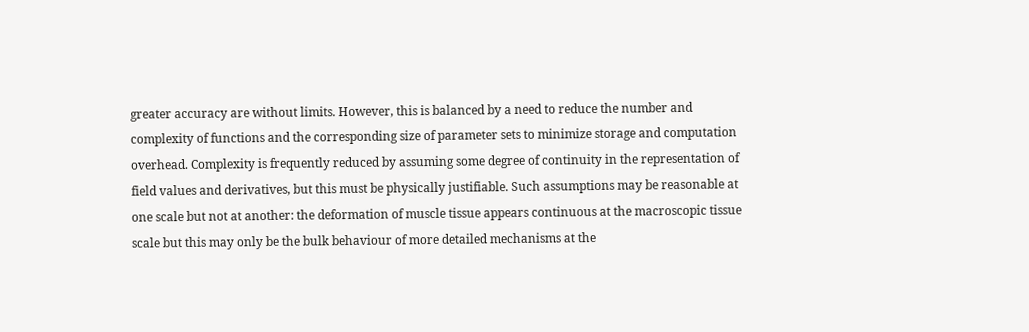greater accuracy are without limits. However, this is balanced by a need to reduce the number and complexity of functions and the corresponding size of parameter sets to minimize storage and computation overhead. Complexity is frequently reduced by assuming some degree of continuity in the representation of field values and derivatives, but this must be physically justifiable. Such assumptions may be reasonable at one scale but not at another: the deformation of muscle tissue appears continuous at the macroscopic tissue scale but this may only be the bulk behaviour of more detailed mechanisms at the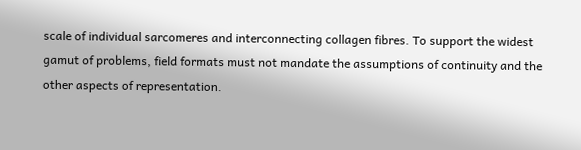scale of individual sarcomeres and interconnecting collagen fibres. To support the widest gamut of problems, field formats must not mandate the assumptions of continuity and the other aspects of representation.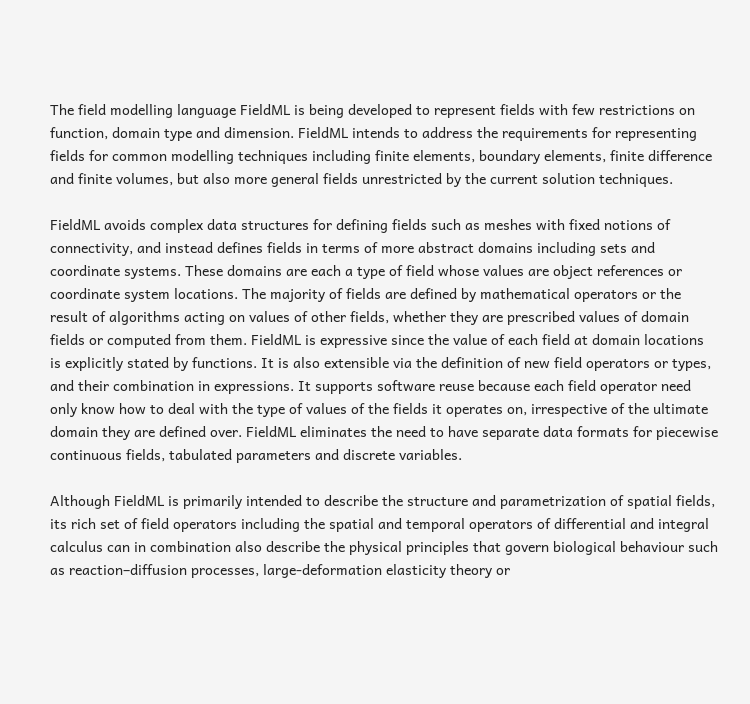The field modelling language FieldML is being developed to represent fields with few restrictions on function, domain type and dimension. FieldML intends to address the requirements for representing fields for common modelling techniques including finite elements, boundary elements, finite difference and finite volumes, but also more general fields unrestricted by the current solution techniques.

FieldML avoids complex data structures for defining fields such as meshes with fixed notions of connectivity, and instead defines fields in terms of more abstract domains including sets and coordinate systems. These domains are each a type of field whose values are object references or coordinate system locations. The majority of fields are defined by mathematical operators or the result of algorithms acting on values of other fields, whether they are prescribed values of domain fields or computed from them. FieldML is expressive since the value of each field at domain locations is explicitly stated by functions. It is also extensible via the definition of new field operators or types, and their combination in expressions. It supports software reuse because each field operator need only know how to deal with the type of values of the fields it operates on, irrespective of the ultimate domain they are defined over. FieldML eliminates the need to have separate data formats for piecewise continuous fields, tabulated parameters and discrete variables.

Although FieldML is primarily intended to describe the structure and parametrization of spatial fields, its rich set of field operators including the spatial and temporal operators of differential and integral calculus can in combination also describe the physical principles that govern biological behaviour such as reaction–diffusion processes, large-deformation elasticity theory or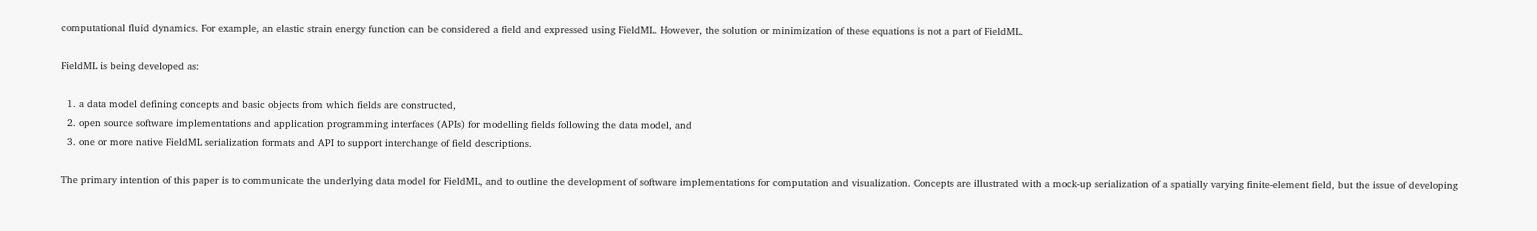computational fluid dynamics. For example, an elastic strain energy function can be considered a field and expressed using FieldML. However, the solution or minimization of these equations is not a part of FieldML.

FieldML is being developed as:

  1. a data model defining concepts and basic objects from which fields are constructed,
  2. open source software implementations and application programming interfaces (APIs) for modelling fields following the data model, and
  3. one or more native FieldML serialization formats and API to support interchange of field descriptions.

The primary intention of this paper is to communicate the underlying data model for FieldML, and to outline the development of software implementations for computation and visualization. Concepts are illustrated with a mock-up serialization of a spatially varying finite-element field, but the issue of developing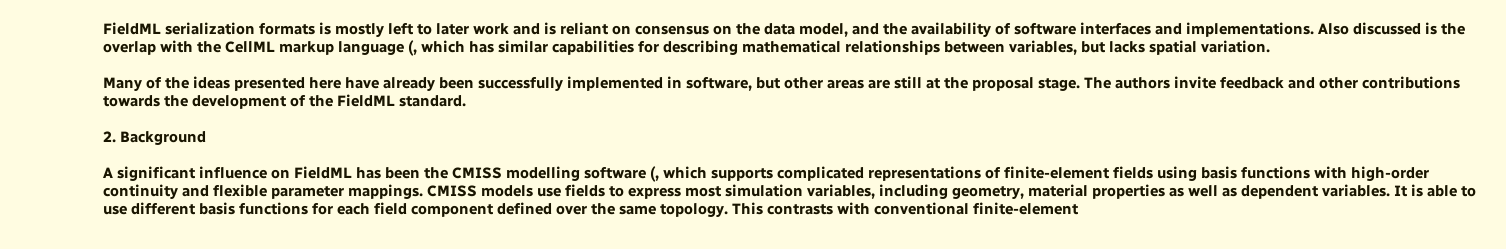FieldML serialization formats is mostly left to later work and is reliant on consensus on the data model, and the availability of software interfaces and implementations. Also discussed is the overlap with the CellML markup language (, which has similar capabilities for describing mathematical relationships between variables, but lacks spatial variation.

Many of the ideas presented here have already been successfully implemented in software, but other areas are still at the proposal stage. The authors invite feedback and other contributions towards the development of the FieldML standard.

2. Background

A significant influence on FieldML has been the CMISS modelling software (, which supports complicated representations of finite-element fields using basis functions with high-order continuity and flexible parameter mappings. CMISS models use fields to express most simulation variables, including geometry, material properties as well as dependent variables. It is able to use different basis functions for each field component defined over the same topology. This contrasts with conventional finite-element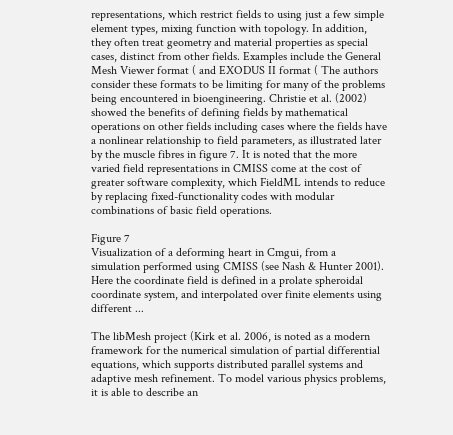representations, which restrict fields to using just a few simple element types, mixing function with topology. In addition, they often treat geometry and material properties as special cases, distinct from other fields. Examples include the General Mesh Viewer format ( and EXODUS II format ( The authors consider these formats to be limiting for many of the problems being encountered in bioengineering. Christie et al. (2002) showed the benefits of defining fields by mathematical operations on other fields including cases where the fields have a nonlinear relationship to field parameters, as illustrated later by the muscle fibres in figure 7. It is noted that the more varied field representations in CMISS come at the cost of greater software complexity, which FieldML intends to reduce by replacing fixed-functionality codes with modular combinations of basic field operations.

Figure 7
Visualization of a deforming heart in Cmgui, from a simulation performed using CMISS (see Nash & Hunter 2001). Here the coordinate field is defined in a prolate spheroidal coordinate system, and interpolated over finite elements using different ...

The libMesh project (Kirk et al. 2006, is noted as a modern framework for the numerical simulation of partial differential equations, which supports distributed parallel systems and adaptive mesh refinement. To model various physics problems, it is able to describe an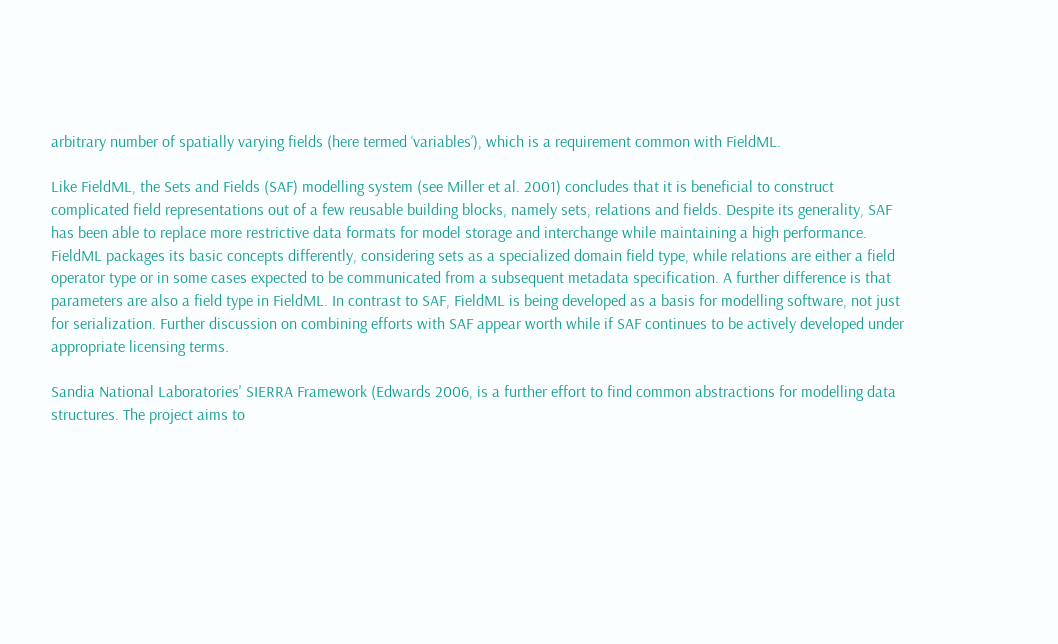arbitrary number of spatially varying fields (here termed ‘variables’), which is a requirement common with FieldML.

Like FieldML, the Sets and Fields (SAF) modelling system (see Miller et al. 2001) concludes that it is beneficial to construct complicated field representations out of a few reusable building blocks, namely sets, relations and fields. Despite its generality, SAF has been able to replace more restrictive data formats for model storage and interchange while maintaining a high performance. FieldML packages its basic concepts differently, considering sets as a specialized domain field type, while relations are either a field operator type or in some cases expected to be communicated from a subsequent metadata specification. A further difference is that parameters are also a field type in FieldML. In contrast to SAF, FieldML is being developed as a basis for modelling software, not just for serialization. Further discussion on combining efforts with SAF appear worth while if SAF continues to be actively developed under appropriate licensing terms.

Sandia National Laboratories' SIERRA Framework (Edwards 2006, is a further effort to find common abstractions for modelling data structures. The project aims to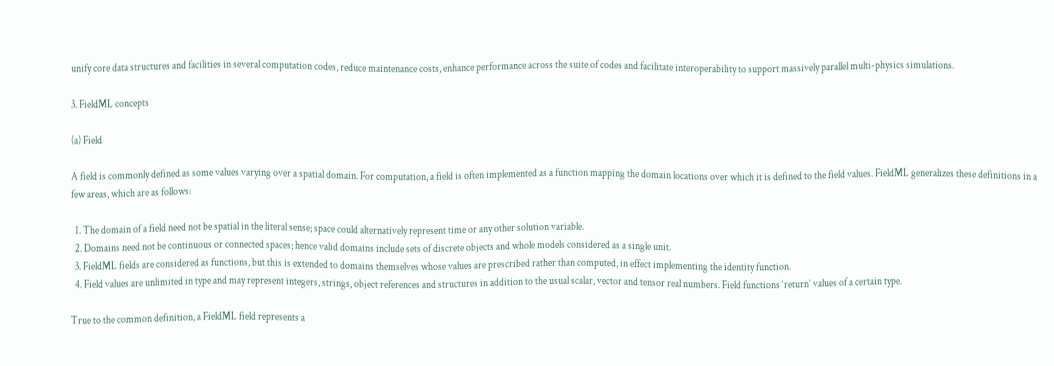unify core data structures and facilities in several computation codes, reduce maintenance costs, enhance performance across the suite of codes and facilitate interoperability to support massively parallel multi-physics simulations.

3. FieldML concepts

(a) Field

A field is commonly defined as some values varying over a spatial domain. For computation, a field is often implemented as a function mapping the domain locations over which it is defined to the field values. FieldML generalizes these definitions in a few areas, which are as follows:

  1. The domain of a field need not be spatial in the literal sense; space could alternatively represent time or any other solution variable.
  2. Domains need not be continuous or connected spaces; hence valid domains include sets of discrete objects and whole models considered as a single unit.
  3. FieldML fields are considered as functions, but this is extended to domains themselves whose values are prescribed rather than computed, in effect implementing the identity function.
  4. Field values are unlimited in type and may represent integers, strings, object references and structures in addition to the usual scalar, vector and tensor real numbers. Field functions ‘return’ values of a certain type.

True to the common definition, a FieldML field represents a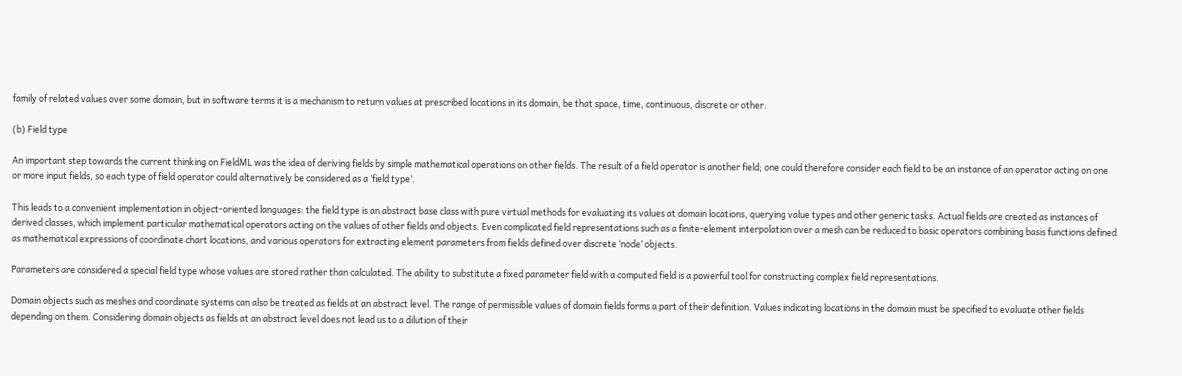family of related values over some domain, but in software terms it is a mechanism to return values at prescribed locations in its domain, be that space, time, continuous, discrete or other.

(b) Field type

An important step towards the current thinking on FieldML was the idea of deriving fields by simple mathematical operations on other fields. The result of a field operator is another field; one could therefore consider each field to be an instance of an operator acting on one or more input fields, so each type of field operator could alternatively be considered as a ‘field type’.

This leads to a convenient implementation in object-oriented languages: the field type is an abstract base class with pure virtual methods for evaluating its values at domain locations, querying value types and other generic tasks. Actual fields are created as instances of derived classes, which implement particular mathematical operators acting on the values of other fields and objects. Even complicated field representations such as a finite-element interpolation over a mesh can be reduced to basic operators combining basis functions defined as mathematical expressions of coordinate chart locations, and various operators for extracting element parameters from fields defined over discrete ‘node’ objects.

Parameters are considered a special field type whose values are stored rather than calculated. The ability to substitute a fixed parameter field with a computed field is a powerful tool for constructing complex field representations.

Domain objects such as meshes and coordinate systems can also be treated as fields at an abstract level. The range of permissible values of domain fields forms a part of their definition. Values indicating locations in the domain must be specified to evaluate other fields depending on them. Considering domain objects as fields at an abstract level does not lead us to a dilution of their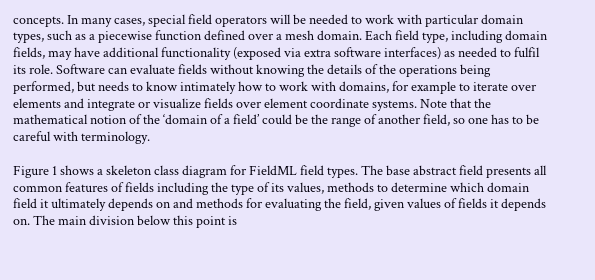concepts. In many cases, special field operators will be needed to work with particular domain types, such as a piecewise function defined over a mesh domain. Each field type, including domain fields, may have additional functionality (exposed via extra software interfaces) as needed to fulfil its role. Software can evaluate fields without knowing the details of the operations being performed, but needs to know intimately how to work with domains, for example to iterate over elements and integrate or visualize fields over element coordinate systems. Note that the mathematical notion of the ‘domain of a field’ could be the range of another field, so one has to be careful with terminology.

Figure 1 shows a skeleton class diagram for FieldML field types. The base abstract field presents all common features of fields including the type of its values, methods to determine which domain field it ultimately depends on and methods for evaluating the field, given values of fields it depends on. The main division below this point is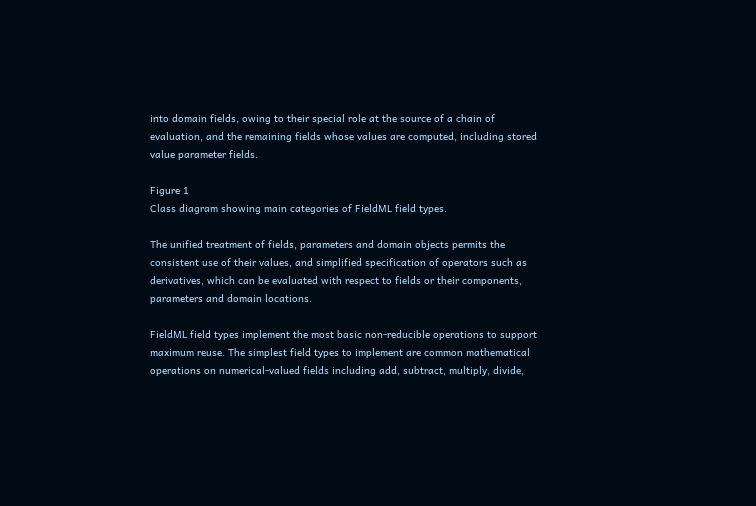into domain fields, owing to their special role at the source of a chain of evaluation, and the remaining fields whose values are computed, including stored value parameter fields.

Figure 1
Class diagram showing main categories of FieldML field types.

The unified treatment of fields, parameters and domain objects permits the consistent use of their values, and simplified specification of operators such as derivatives, which can be evaluated with respect to fields or their components, parameters and domain locations.

FieldML field types implement the most basic non-reducible operations to support maximum reuse. The simplest field types to implement are common mathematical operations on numerical-valued fields including add, subtract, multiply, divide,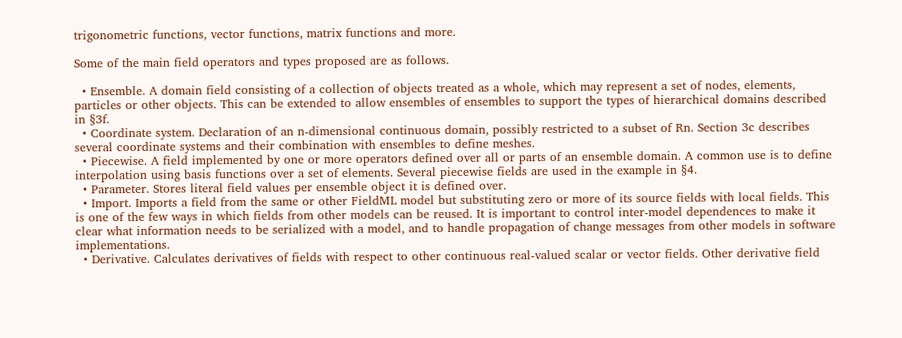trigonometric functions, vector functions, matrix functions and more.

Some of the main field operators and types proposed are as follows.

  • Ensemble. A domain field consisting of a collection of objects treated as a whole, which may represent a set of nodes, elements, particles or other objects. This can be extended to allow ensembles of ensembles to support the types of hierarchical domains described in §3f.
  • Coordinate system. Declaration of an n-dimensional continuous domain, possibly restricted to a subset of Rn. Section 3c describes several coordinate systems and their combination with ensembles to define meshes.
  • Piecewise. A field implemented by one or more operators defined over all or parts of an ensemble domain. A common use is to define interpolation using basis functions over a set of elements. Several piecewise fields are used in the example in §4.
  • Parameter. Stores literal field values per ensemble object it is defined over.
  • Import. Imports a field from the same or other FieldML model but substituting zero or more of its source fields with local fields. This is one of the few ways in which fields from other models can be reused. It is important to control inter-model dependences to make it clear what information needs to be serialized with a model, and to handle propagation of change messages from other models in software implementations.
  • Derivative. Calculates derivatives of fields with respect to other continuous real-valued scalar or vector fields. Other derivative field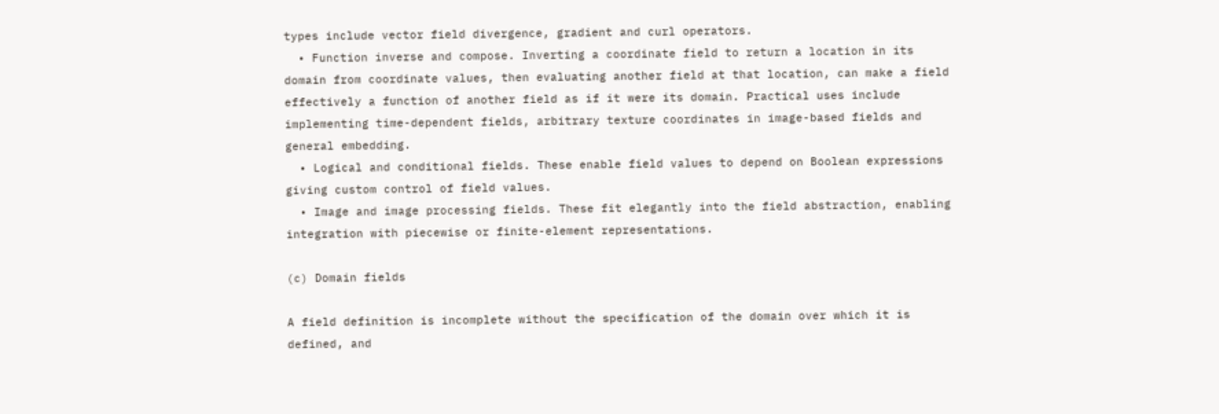types include vector field divergence, gradient and curl operators.
  • Function inverse and compose. Inverting a coordinate field to return a location in its domain from coordinate values, then evaluating another field at that location, can make a field effectively a function of another field as if it were its domain. Practical uses include implementing time-dependent fields, arbitrary texture coordinates in image-based fields and general embedding.
  • Logical and conditional fields. These enable field values to depend on Boolean expressions giving custom control of field values.
  • Image and image processing fields. These fit elegantly into the field abstraction, enabling integration with piecewise or finite-element representations.

(c) Domain fields

A field definition is incomplete without the specification of the domain over which it is defined, and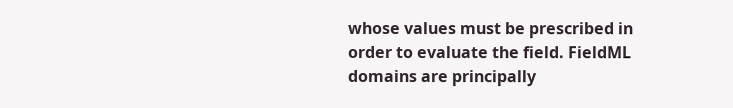whose values must be prescribed in order to evaluate the field. FieldML domains are principally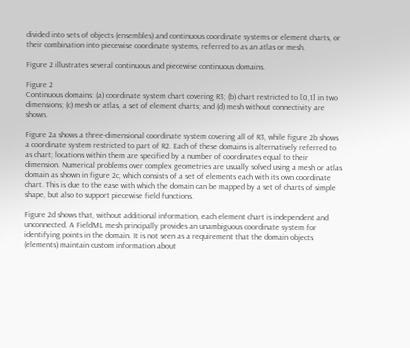divided into sets of objects (ensembles) and continuous coordinate systems or element charts, or their combination into piecewise coordinate systems, referred to as an atlas or mesh.

Figure 2 illustrates several continuous and piecewise continuous domains.

Figure 2
Continuous domains: (a) coordinate system chart covering R3; (b) chart restricted to [0,1] in two dimensions; (c) mesh or atlas, a set of element charts; and (d) mesh without connectivity are shown.

Figure 2a shows a three-dimensional coordinate system covering all of R3, while figure 2b shows a coordinate system restricted to part of R2. Each of these domains is alternatively referred to as chart; locations within them are specified by a number of coordinates equal to their dimension. Numerical problems over complex geometries are usually solved using a mesh or atlas domain as shown in figure 2c, which consists of a set of elements each with its own coordinate chart. This is due to the ease with which the domain can be mapped by a set of charts of simple shape, but also to support piecewise field functions.

Figure 2d shows that, without additional information, each element chart is independent and unconnected. A FieldML mesh principally provides an unambiguous coordinate system for identifying points in the domain. It is not seen as a requirement that the domain objects (elements) maintain custom information about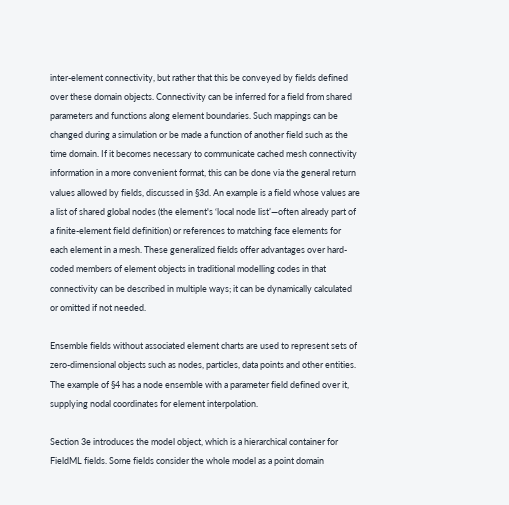inter-element connectivity, but rather that this be conveyed by fields defined over these domain objects. Connectivity can be inferred for a field from shared parameters and functions along element boundaries. Such mappings can be changed during a simulation or be made a function of another field such as the time domain. If it becomes necessary to communicate cached mesh connectivity information in a more convenient format, this can be done via the general return values allowed by fields, discussed in §3d. An example is a field whose values are a list of shared global nodes (the element's ‘local node list’—often already part of a finite-element field definition) or references to matching face elements for each element in a mesh. These generalized fields offer advantages over hard-coded members of element objects in traditional modelling codes in that connectivity can be described in multiple ways; it can be dynamically calculated or omitted if not needed.

Ensemble fields without associated element charts are used to represent sets of zero-dimensional objects such as nodes, particles, data points and other entities. The example of §4 has a node ensemble with a parameter field defined over it, supplying nodal coordinates for element interpolation.

Section 3e introduces the model object, which is a hierarchical container for FieldML fields. Some fields consider the whole model as a point domain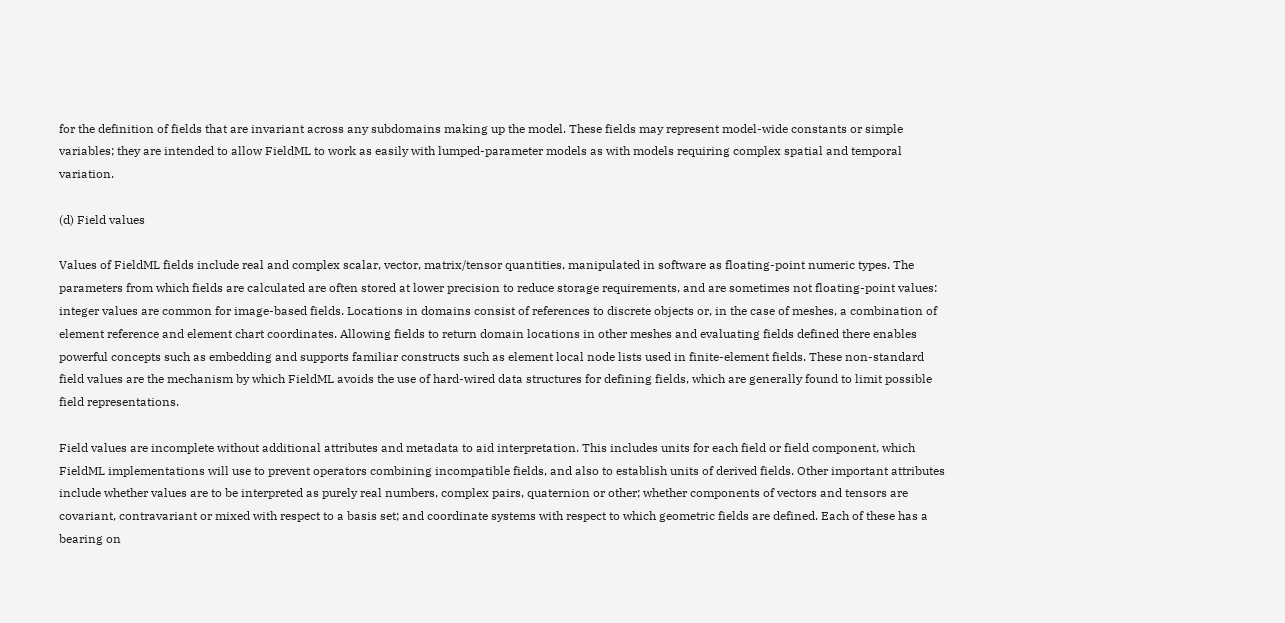for the definition of fields that are invariant across any subdomains making up the model. These fields may represent model-wide constants or simple variables; they are intended to allow FieldML to work as easily with lumped-parameter models as with models requiring complex spatial and temporal variation.

(d) Field values

Values of FieldML fields include real and complex scalar, vector, matrix/tensor quantities, manipulated in software as floating-point numeric types. The parameters from which fields are calculated are often stored at lower precision to reduce storage requirements, and are sometimes not floating-point values: integer values are common for image-based fields. Locations in domains consist of references to discrete objects or, in the case of meshes, a combination of element reference and element chart coordinates. Allowing fields to return domain locations in other meshes and evaluating fields defined there enables powerful concepts such as embedding and supports familiar constructs such as element local node lists used in finite-element fields. These non-standard field values are the mechanism by which FieldML avoids the use of hard-wired data structures for defining fields, which are generally found to limit possible field representations.

Field values are incomplete without additional attributes and metadata to aid interpretation. This includes units for each field or field component, which FieldML implementations will use to prevent operators combining incompatible fields, and also to establish units of derived fields. Other important attributes include whether values are to be interpreted as purely real numbers, complex pairs, quaternion or other; whether components of vectors and tensors are covariant, contravariant or mixed with respect to a basis set; and coordinate systems with respect to which geometric fields are defined. Each of these has a bearing on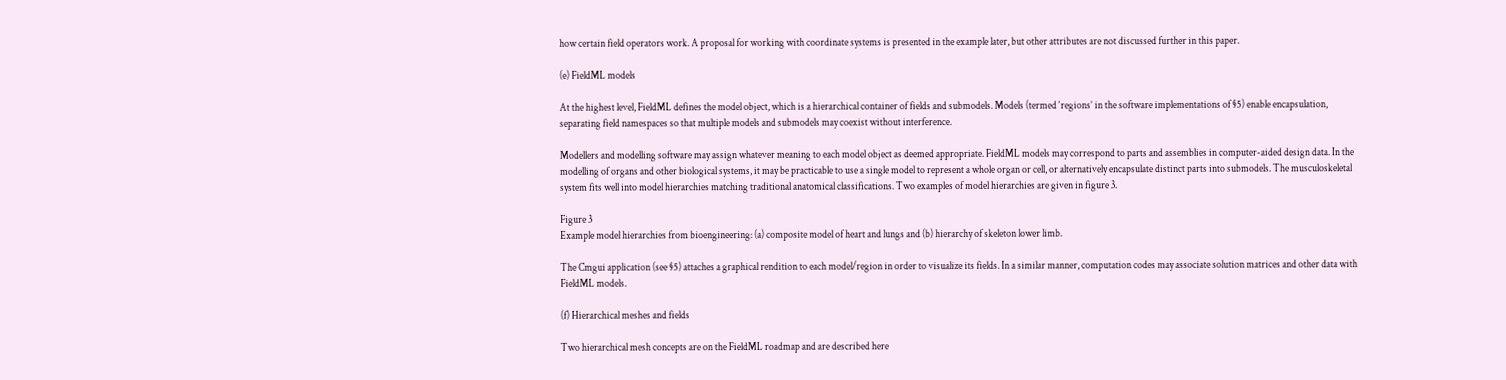how certain field operators work. A proposal for working with coordinate systems is presented in the example later, but other attributes are not discussed further in this paper.

(e) FieldML models

At the highest level, FieldML defines the model object, which is a hierarchical container of fields and submodels. Models (termed ‘regions’ in the software implementations of §5) enable encapsulation, separating field namespaces so that multiple models and submodels may coexist without interference.

Modellers and modelling software may assign whatever meaning to each model object as deemed appropriate. FieldML models may correspond to parts and assemblies in computer-aided design data. In the modelling of organs and other biological systems, it may be practicable to use a single model to represent a whole organ or cell, or alternatively encapsulate distinct parts into submodels. The musculoskeletal system fits well into model hierarchies matching traditional anatomical classifications. Two examples of model hierarchies are given in figure 3.

Figure 3
Example model hierarchies from bioengineering: (a) composite model of heart and lungs and (b) hierarchy of skeleton lower limb.

The Cmgui application (see §5) attaches a graphical rendition to each model/region in order to visualize its fields. In a similar manner, computation codes may associate solution matrices and other data with FieldML models.

(f) Hierarchical meshes and fields

Two hierarchical mesh concepts are on the FieldML roadmap and are described here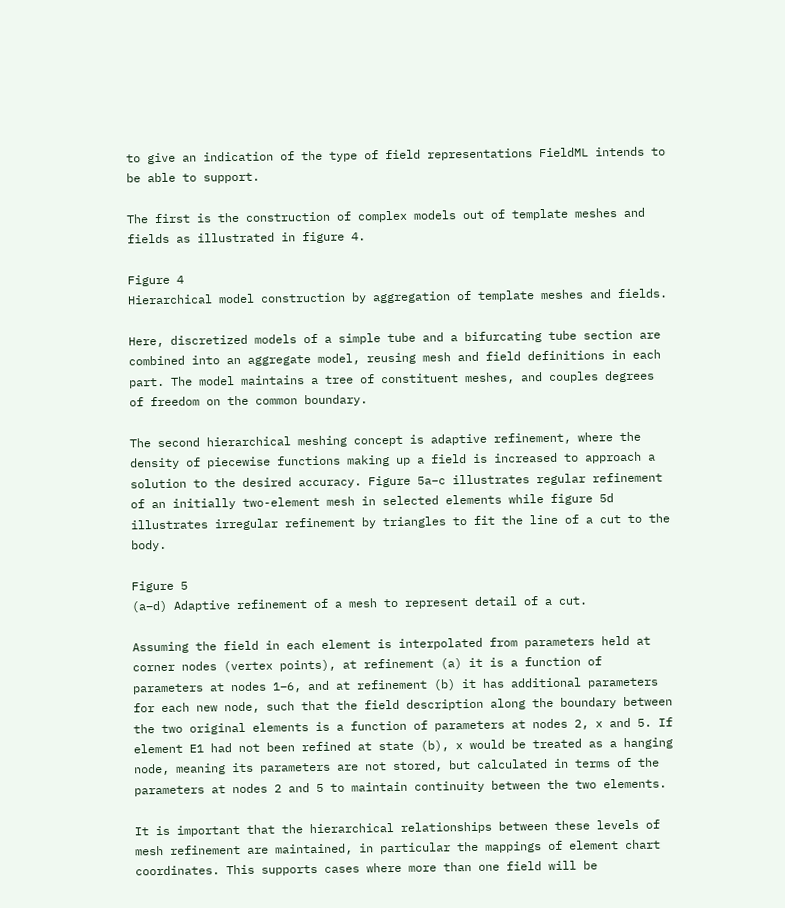to give an indication of the type of field representations FieldML intends to be able to support.

The first is the construction of complex models out of template meshes and fields as illustrated in figure 4.

Figure 4
Hierarchical model construction by aggregation of template meshes and fields.

Here, discretized models of a simple tube and a bifurcating tube section are combined into an aggregate model, reusing mesh and field definitions in each part. The model maintains a tree of constituent meshes, and couples degrees of freedom on the common boundary.

The second hierarchical meshing concept is adaptive refinement, where the density of piecewise functions making up a field is increased to approach a solution to the desired accuracy. Figure 5a–c illustrates regular refinement of an initially two-element mesh in selected elements while figure 5d illustrates irregular refinement by triangles to fit the line of a cut to the body.

Figure 5
(a–d) Adaptive refinement of a mesh to represent detail of a cut.

Assuming the field in each element is interpolated from parameters held at corner nodes (vertex points), at refinement (a) it is a function of parameters at nodes 1–6, and at refinement (b) it has additional parameters for each new node, such that the field description along the boundary between the two original elements is a function of parameters at nodes 2, x and 5. If element E1 had not been refined at state (b), x would be treated as a hanging node, meaning its parameters are not stored, but calculated in terms of the parameters at nodes 2 and 5 to maintain continuity between the two elements.

It is important that the hierarchical relationships between these levels of mesh refinement are maintained, in particular the mappings of element chart coordinates. This supports cases where more than one field will be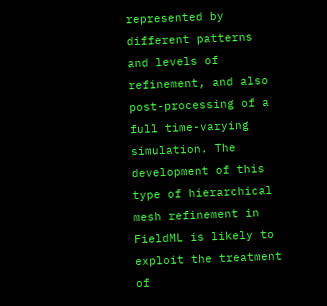represented by different patterns and levels of refinement, and also post-processing of a full time-varying simulation. The development of this type of hierarchical mesh refinement in FieldML is likely to exploit the treatment of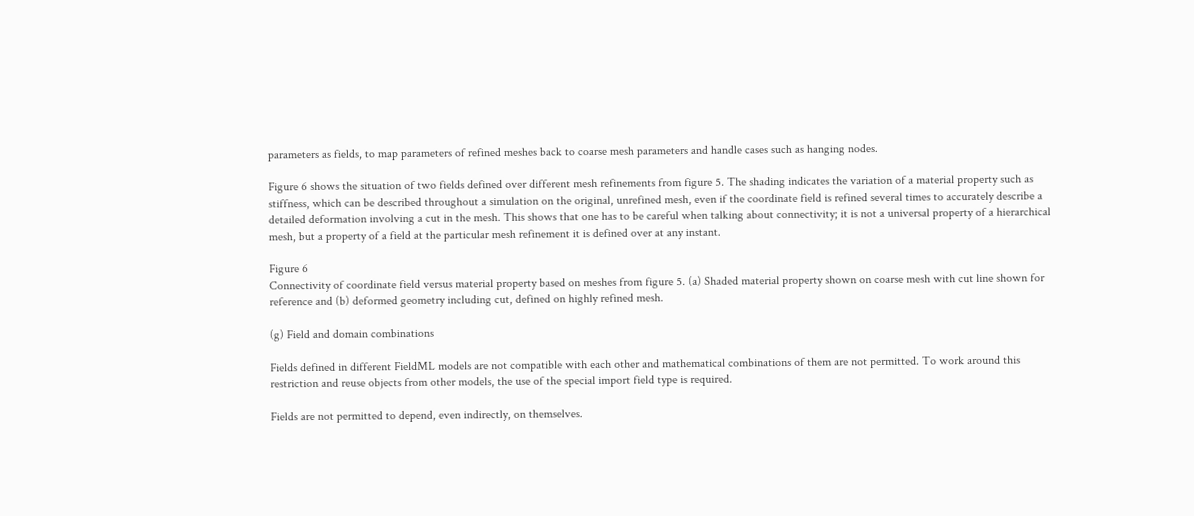parameters as fields, to map parameters of refined meshes back to coarse mesh parameters and handle cases such as hanging nodes.

Figure 6 shows the situation of two fields defined over different mesh refinements from figure 5. The shading indicates the variation of a material property such as stiffness, which can be described throughout a simulation on the original, unrefined mesh, even if the coordinate field is refined several times to accurately describe a detailed deformation involving a cut in the mesh. This shows that one has to be careful when talking about connectivity; it is not a universal property of a hierarchical mesh, but a property of a field at the particular mesh refinement it is defined over at any instant.

Figure 6
Connectivity of coordinate field versus material property based on meshes from figure 5. (a) Shaded material property shown on coarse mesh with cut line shown for reference and (b) deformed geometry including cut, defined on highly refined mesh.

(g) Field and domain combinations

Fields defined in different FieldML models are not compatible with each other and mathematical combinations of them are not permitted. To work around this restriction and reuse objects from other models, the use of the special import field type is required.

Fields are not permitted to depend, even indirectly, on themselves.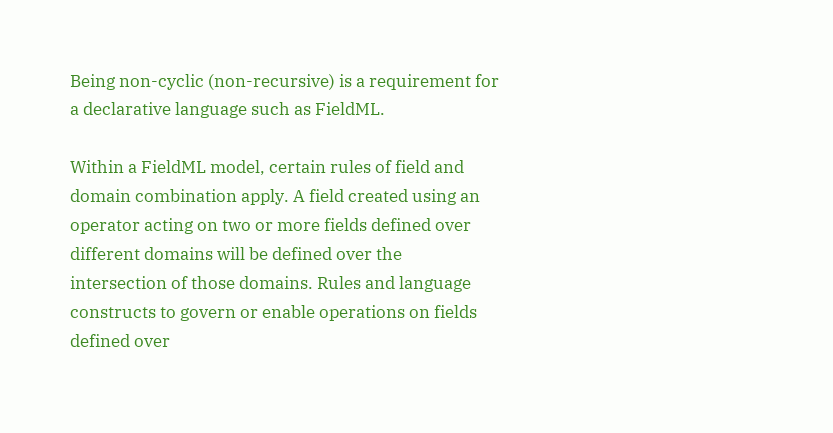Being non-cyclic (non-recursive) is a requirement for a declarative language such as FieldML.

Within a FieldML model, certain rules of field and domain combination apply. A field created using an operator acting on two or more fields defined over different domains will be defined over the intersection of those domains. Rules and language constructs to govern or enable operations on fields defined over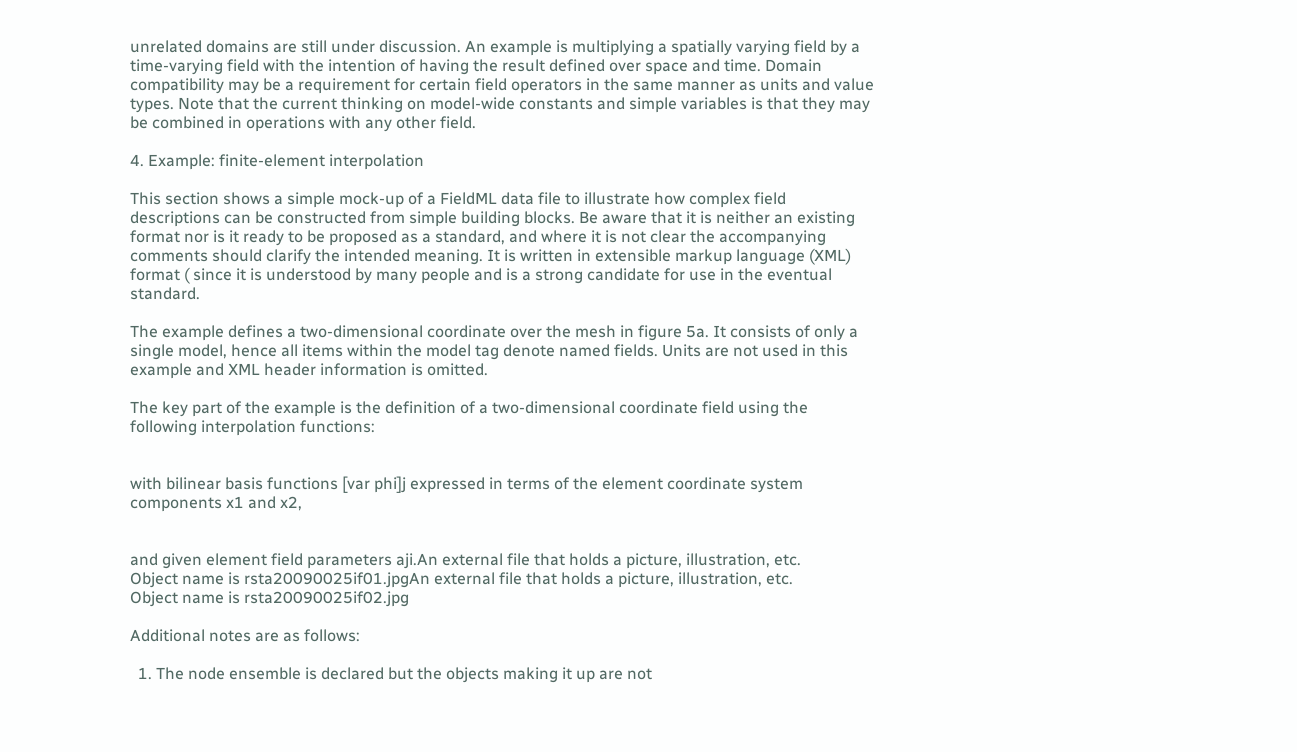unrelated domains are still under discussion. An example is multiplying a spatially varying field by a time-varying field with the intention of having the result defined over space and time. Domain compatibility may be a requirement for certain field operators in the same manner as units and value types. Note that the current thinking on model-wide constants and simple variables is that they may be combined in operations with any other field.

4. Example: finite-element interpolation

This section shows a simple mock-up of a FieldML data file to illustrate how complex field descriptions can be constructed from simple building blocks. Be aware that it is neither an existing format nor is it ready to be proposed as a standard, and where it is not clear the accompanying comments should clarify the intended meaning. It is written in extensible markup language (XML) format ( since it is understood by many people and is a strong candidate for use in the eventual standard.

The example defines a two-dimensional coordinate over the mesh in figure 5a. It consists of only a single model, hence all items within the model tag denote named fields. Units are not used in this example and XML header information is omitted.

The key part of the example is the definition of a two-dimensional coordinate field using the following interpolation functions:


with bilinear basis functions [var phi]j expressed in terms of the element coordinate system components x1 and x2,


and given element field parameters aji.An external file that holds a picture, illustration, etc.
Object name is rsta20090025if01.jpgAn external file that holds a picture, illustration, etc.
Object name is rsta20090025if02.jpg

Additional notes are as follows:

  1. The node ensemble is declared but the objects making it up are not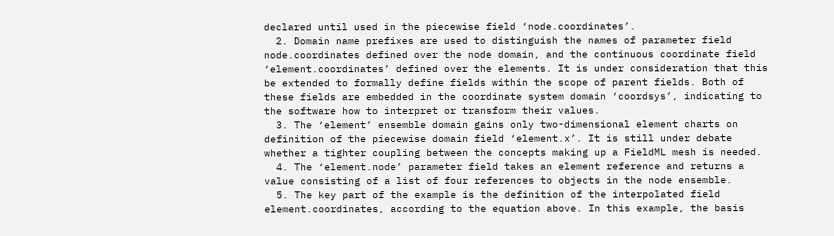declared until used in the piecewise field ‘node.coordinates’.
  2. Domain name prefixes are used to distinguish the names of parameter field node.coordinates defined over the node domain, and the continuous coordinate field ‘element.coordinates’ defined over the elements. It is under consideration that this be extended to formally define fields within the scope of parent fields. Both of these fields are embedded in the coordinate system domain ‘coordsys’, indicating to the software how to interpret or transform their values.
  3. The ‘element’ ensemble domain gains only two-dimensional element charts on definition of the piecewise domain field ‘element.x’. It is still under debate whether a tighter coupling between the concepts making up a FieldML mesh is needed.
  4. The ‘element.node’ parameter field takes an element reference and returns a value consisting of a list of four references to objects in the node ensemble.
  5. The key part of the example is the definition of the interpolated field element.coordinates, according to the equation above. In this example, the basis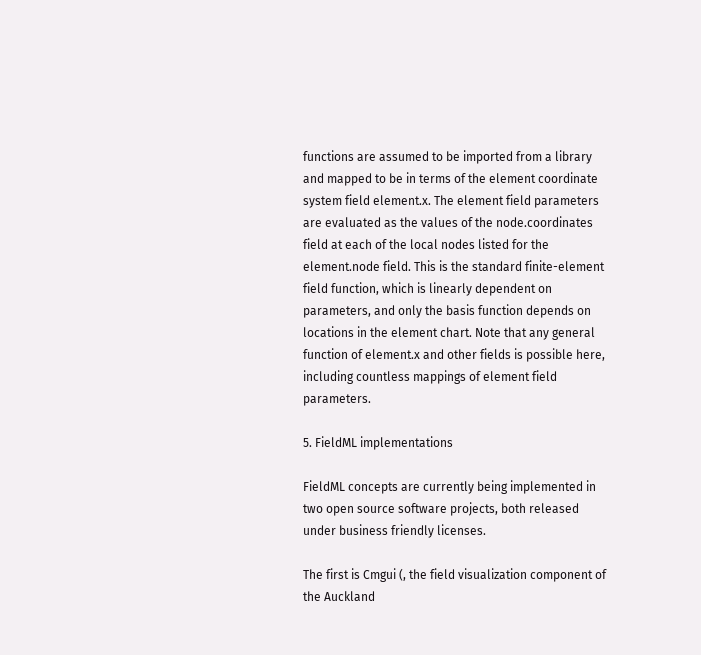functions are assumed to be imported from a library and mapped to be in terms of the element coordinate system field element.x. The element field parameters are evaluated as the values of the node.coordinates field at each of the local nodes listed for the element.node field. This is the standard finite-element field function, which is linearly dependent on parameters, and only the basis function depends on locations in the element chart. Note that any general function of element.x and other fields is possible here, including countless mappings of element field parameters.

5. FieldML implementations

FieldML concepts are currently being implemented in two open source software projects, both released under business friendly licenses.

The first is Cmgui (, the field visualization component of the Auckland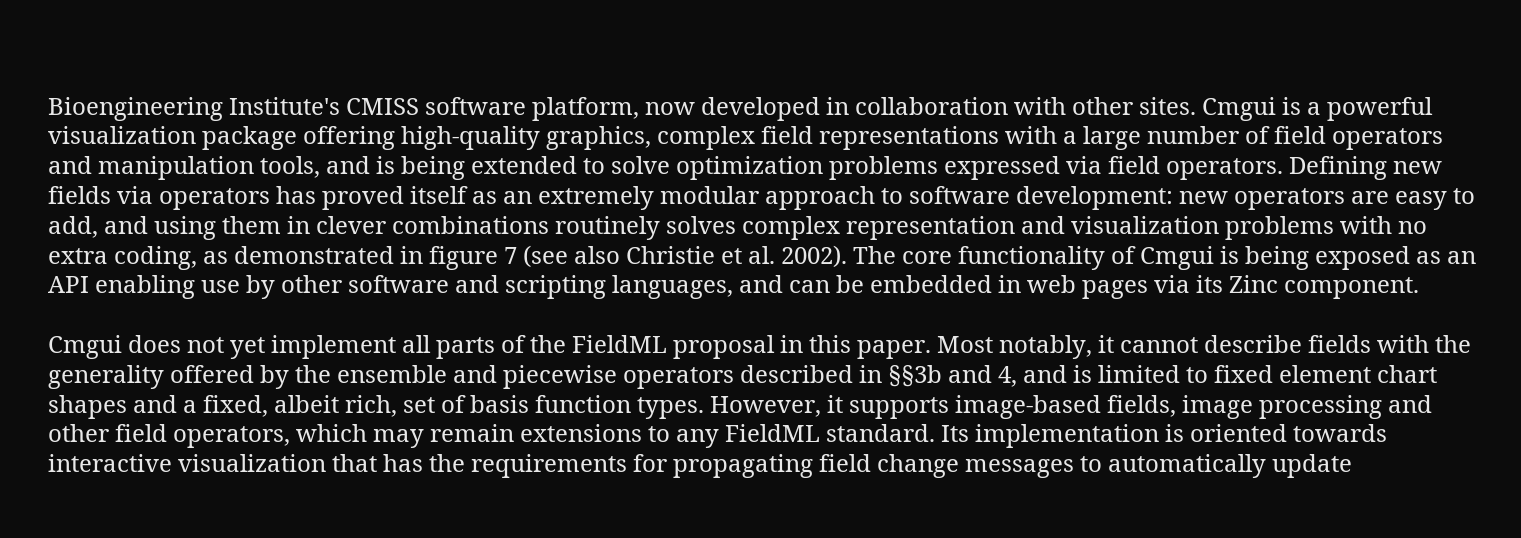Bioengineering Institute's CMISS software platform, now developed in collaboration with other sites. Cmgui is a powerful visualization package offering high-quality graphics, complex field representations with a large number of field operators and manipulation tools, and is being extended to solve optimization problems expressed via field operators. Defining new fields via operators has proved itself as an extremely modular approach to software development: new operators are easy to add, and using them in clever combinations routinely solves complex representation and visualization problems with no extra coding, as demonstrated in figure 7 (see also Christie et al. 2002). The core functionality of Cmgui is being exposed as an API enabling use by other software and scripting languages, and can be embedded in web pages via its Zinc component.

Cmgui does not yet implement all parts of the FieldML proposal in this paper. Most notably, it cannot describe fields with the generality offered by the ensemble and piecewise operators described in §§3b and 4, and is limited to fixed element chart shapes and a fixed, albeit rich, set of basis function types. However, it supports image-based fields, image processing and other field operators, which may remain extensions to any FieldML standard. Its implementation is oriented towards interactive visualization that has the requirements for propagating field change messages to automatically update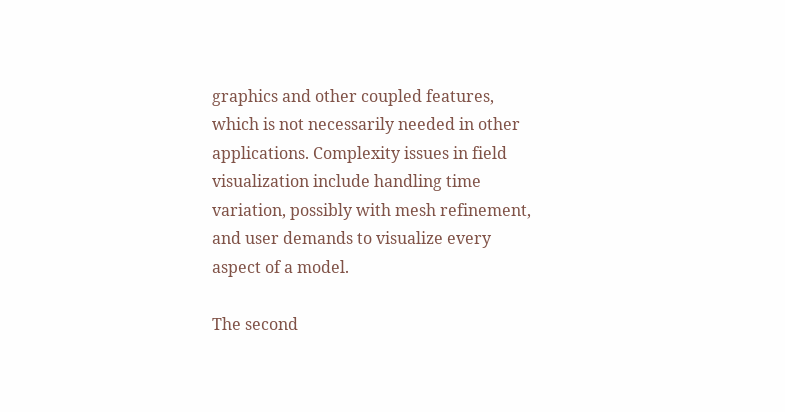graphics and other coupled features, which is not necessarily needed in other applications. Complexity issues in field visualization include handling time variation, possibly with mesh refinement, and user demands to visualize every aspect of a model.

The second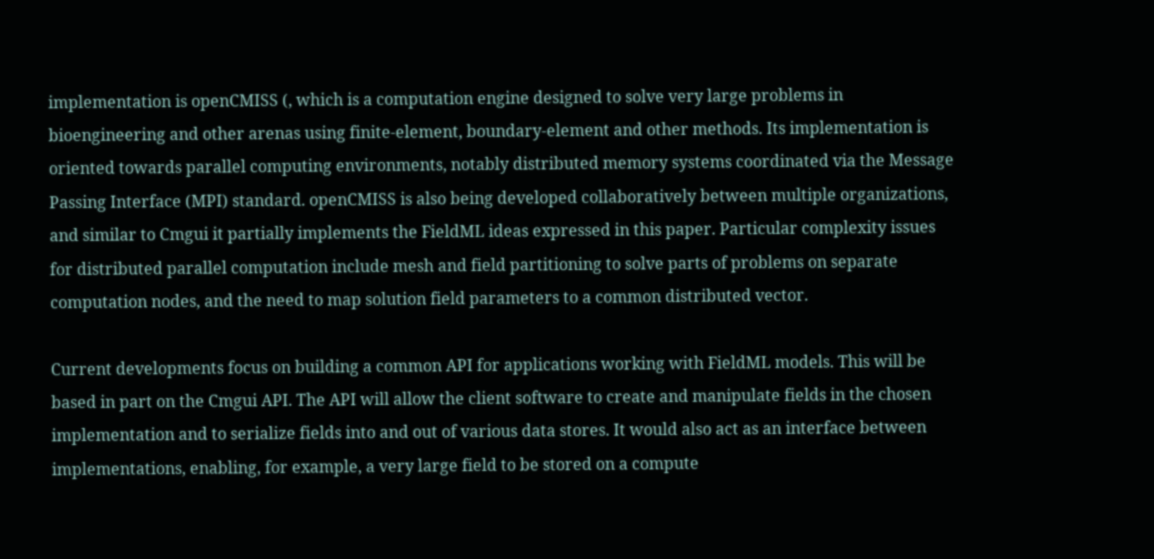implementation is openCMISS (, which is a computation engine designed to solve very large problems in bioengineering and other arenas using finite-element, boundary-element and other methods. Its implementation is oriented towards parallel computing environments, notably distributed memory systems coordinated via the Message Passing Interface (MPI) standard. openCMISS is also being developed collaboratively between multiple organizations, and similar to Cmgui it partially implements the FieldML ideas expressed in this paper. Particular complexity issues for distributed parallel computation include mesh and field partitioning to solve parts of problems on separate computation nodes, and the need to map solution field parameters to a common distributed vector.

Current developments focus on building a common API for applications working with FieldML models. This will be based in part on the Cmgui API. The API will allow the client software to create and manipulate fields in the chosen implementation and to serialize fields into and out of various data stores. It would also act as an interface between implementations, enabling, for example, a very large field to be stored on a compute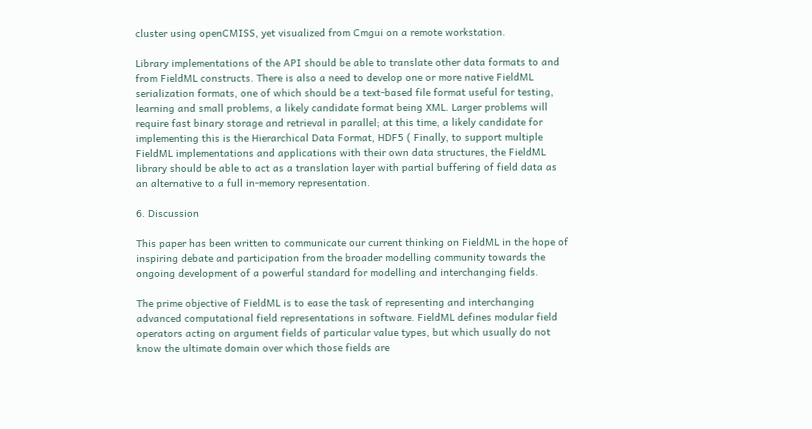cluster using openCMISS, yet visualized from Cmgui on a remote workstation.

Library implementations of the API should be able to translate other data formats to and from FieldML constructs. There is also a need to develop one or more native FieldML serialization formats, one of which should be a text-based file format useful for testing, learning and small problems, a likely candidate format being XML. Larger problems will require fast binary storage and retrieval in parallel; at this time, a likely candidate for implementing this is the Hierarchical Data Format, HDF5 ( Finally, to support multiple FieldML implementations and applications with their own data structures, the FieldML library should be able to act as a translation layer with partial buffering of field data as an alternative to a full in-memory representation.

6. Discussion

This paper has been written to communicate our current thinking on FieldML in the hope of inspiring debate and participation from the broader modelling community towards the ongoing development of a powerful standard for modelling and interchanging fields.

The prime objective of FieldML is to ease the task of representing and interchanging advanced computational field representations in software. FieldML defines modular field operators acting on argument fields of particular value types, but which usually do not know the ultimate domain over which those fields are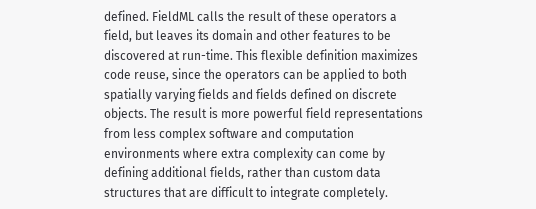defined. FieldML calls the result of these operators a field, but leaves its domain and other features to be discovered at run-time. This flexible definition maximizes code reuse, since the operators can be applied to both spatially varying fields and fields defined on discrete objects. The result is more powerful field representations from less complex software and computation environments where extra complexity can come by defining additional fields, rather than custom data structures that are difficult to integrate completely.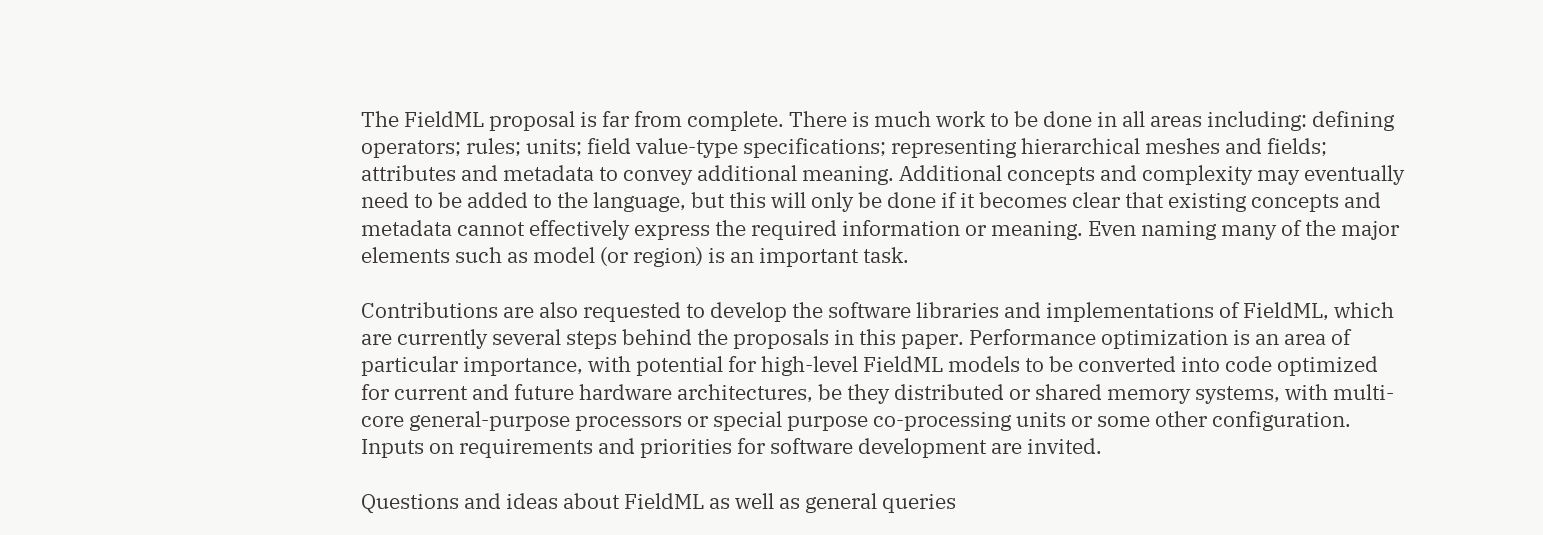The FieldML proposal is far from complete. There is much work to be done in all areas including: defining operators; rules; units; field value-type specifications; representing hierarchical meshes and fields; attributes and metadata to convey additional meaning. Additional concepts and complexity may eventually need to be added to the language, but this will only be done if it becomes clear that existing concepts and metadata cannot effectively express the required information or meaning. Even naming many of the major elements such as model (or region) is an important task.

Contributions are also requested to develop the software libraries and implementations of FieldML, which are currently several steps behind the proposals in this paper. Performance optimization is an area of particular importance, with potential for high-level FieldML models to be converted into code optimized for current and future hardware architectures, be they distributed or shared memory systems, with multi-core general-purpose processors or special purpose co-processing units or some other configuration. Inputs on requirements and priorities for software development are invited.

Questions and ideas about FieldML as well as general queries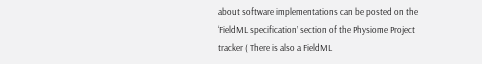about software implementations can be posted on the ‘FieldML specification’ section of the Physiome Project tracker ( There is also a FieldML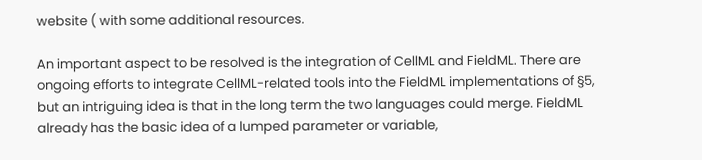website ( with some additional resources.

An important aspect to be resolved is the integration of CellML and FieldML. There are ongoing efforts to integrate CellML-related tools into the FieldML implementations of §5, but an intriguing idea is that in the long term the two languages could merge. FieldML already has the basic idea of a lumped parameter or variable,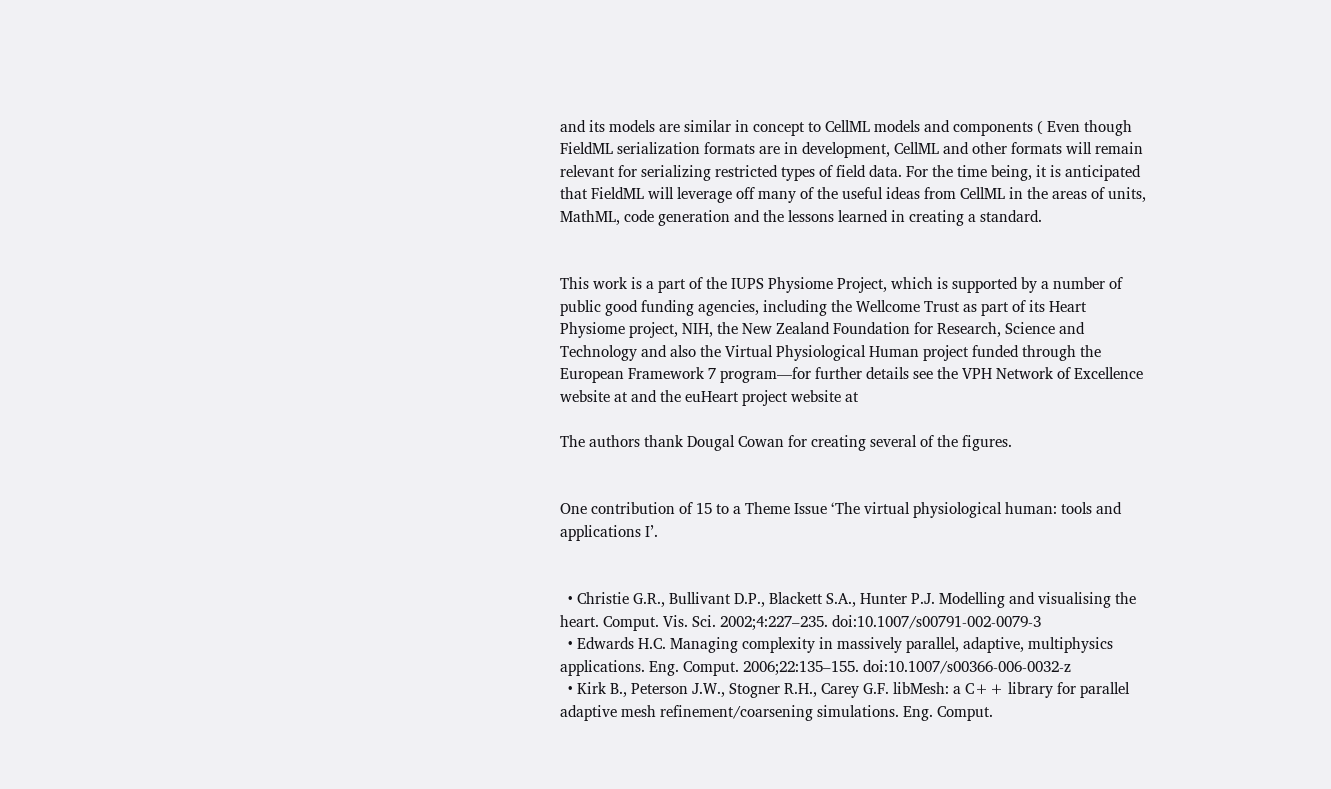and its models are similar in concept to CellML models and components ( Even though FieldML serialization formats are in development, CellML and other formats will remain relevant for serializing restricted types of field data. For the time being, it is anticipated that FieldML will leverage off many of the useful ideas from CellML in the areas of units, MathML, code generation and the lessons learned in creating a standard.


This work is a part of the IUPS Physiome Project, which is supported by a number of public good funding agencies, including the Wellcome Trust as part of its Heart Physiome project, NIH, the New Zealand Foundation for Research, Science and Technology and also the Virtual Physiological Human project funded through the European Framework 7 program—for further details see the VPH Network of Excellence website at and the euHeart project website at

The authors thank Dougal Cowan for creating several of the figures.


One contribution of 15 to a Theme Issue ‘The virtual physiological human: tools and applications I’.


  • Christie G.R., Bullivant D.P., Blackett S.A., Hunter P.J. Modelling and visualising the heart. Comput. Vis. Sci. 2002;4:227–235. doi:10.1007/s00791-002-0079-3
  • Edwards H.C. Managing complexity in massively parallel, adaptive, multiphysics applications. Eng. Comput. 2006;22:135–155. doi:10.1007/s00366-006-0032-z
  • Kirk B., Peterson J.W., Stogner R.H., Carey G.F. libMesh: a C++ library for parallel adaptive mesh refinement/coarsening simulations. Eng. Comput.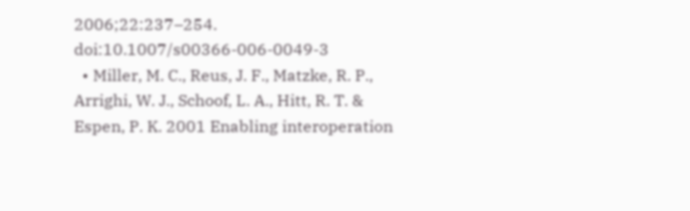2006;22:237–254. doi:10.1007/s00366-006-0049-3
  • Miller, M. C., Reus, J. F., Matzke, R. P., Arrighi, W. J., Schoof, L. A., Hitt, R. T. & Espen, P. K. 2001 Enabling interoperation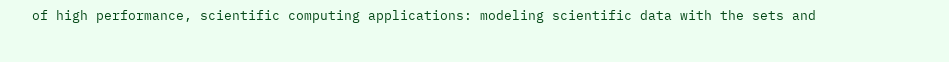of high performance, scientific computing applications: modeling scientific data with the sets and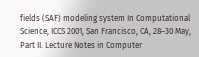fields (SAF) modeling system In Computational Science, ICCS 2001, San Francisco, CA, 28–30 May, Part II. Lecture Notes in Computer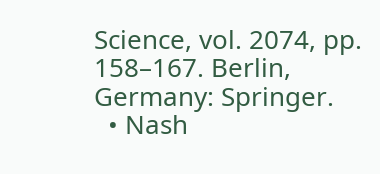Science, vol. 2074, pp. 158–167. Berlin, Germany: Springer.
  • Nash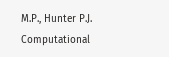M.P., Hunter P.J. Computational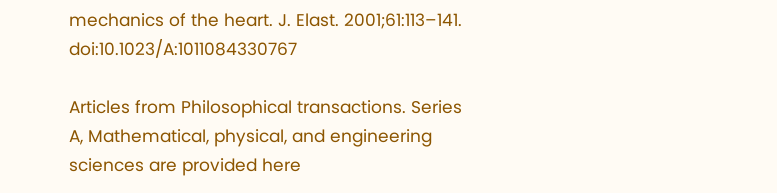mechanics of the heart. J. Elast. 2001;61:113–141. doi:10.1023/A:1011084330767

Articles from Philosophical transactions. Series A, Mathematical, physical, and engineering sciences are provided here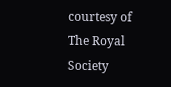courtesy of The Royal Society